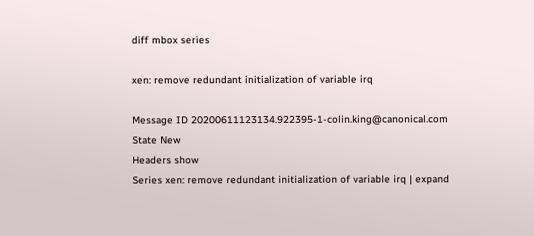diff mbox series

xen: remove redundant initialization of variable irq

Message ID 20200611123134.922395-1-colin.king@canonical.com
State New
Headers show
Series xen: remove redundant initialization of variable irq | expand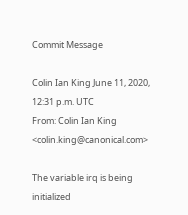Commit Message

Colin Ian King June 11, 2020, 12:31 p.m. UTC
From: Colin Ian King <colin.king@canonical.com>

The variable irq is being initialized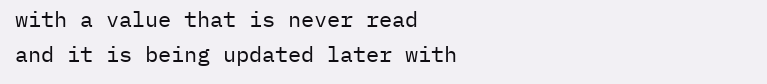with a value that is never read
and it is being updated later with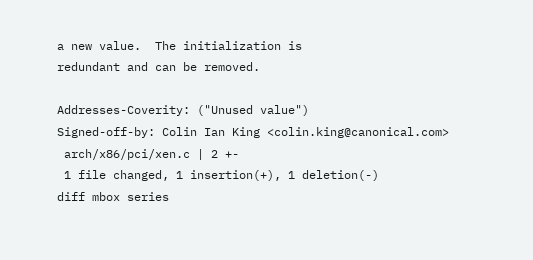a new value.  The initialization is
redundant and can be removed.

Addresses-Coverity: ("Unused value")
Signed-off-by: Colin Ian King <colin.king@canonical.com>
 arch/x86/pci/xen.c | 2 +-
 1 file changed, 1 insertion(+), 1 deletion(-)
diff mbox series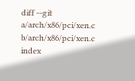diff --git a/arch/x86/pci/xen.c b/arch/x86/pci/xen.c
index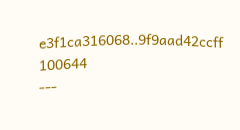e3f1ca316068..9f9aad42ccff 100644
---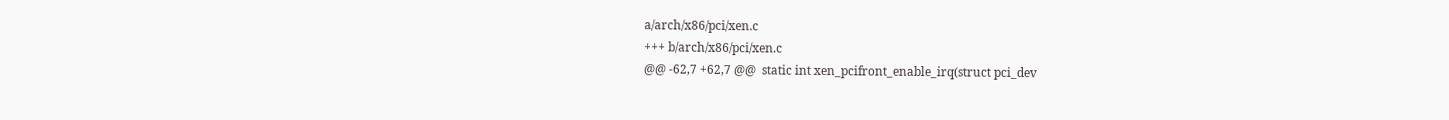a/arch/x86/pci/xen.c
+++ b/arch/x86/pci/xen.c
@@ -62,7 +62,7 @@  static int xen_pcifront_enable_irq(struct pci_dev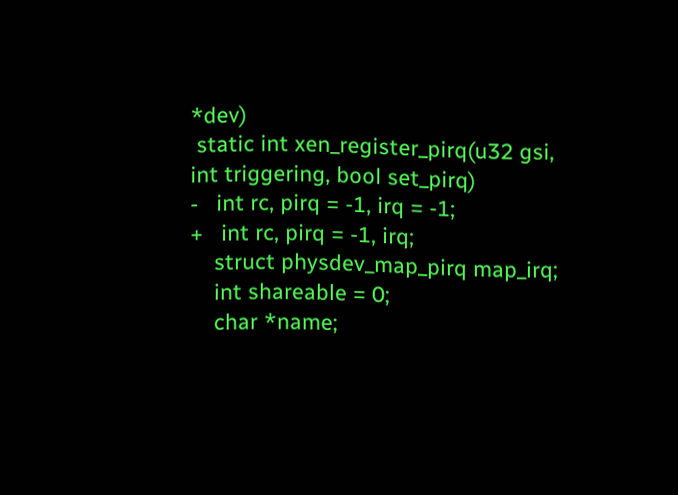*dev)
 static int xen_register_pirq(u32 gsi, int triggering, bool set_pirq)
-   int rc, pirq = -1, irq = -1;
+   int rc, pirq = -1, irq;
    struct physdev_map_pirq map_irq;
    int shareable = 0;
    char *name;